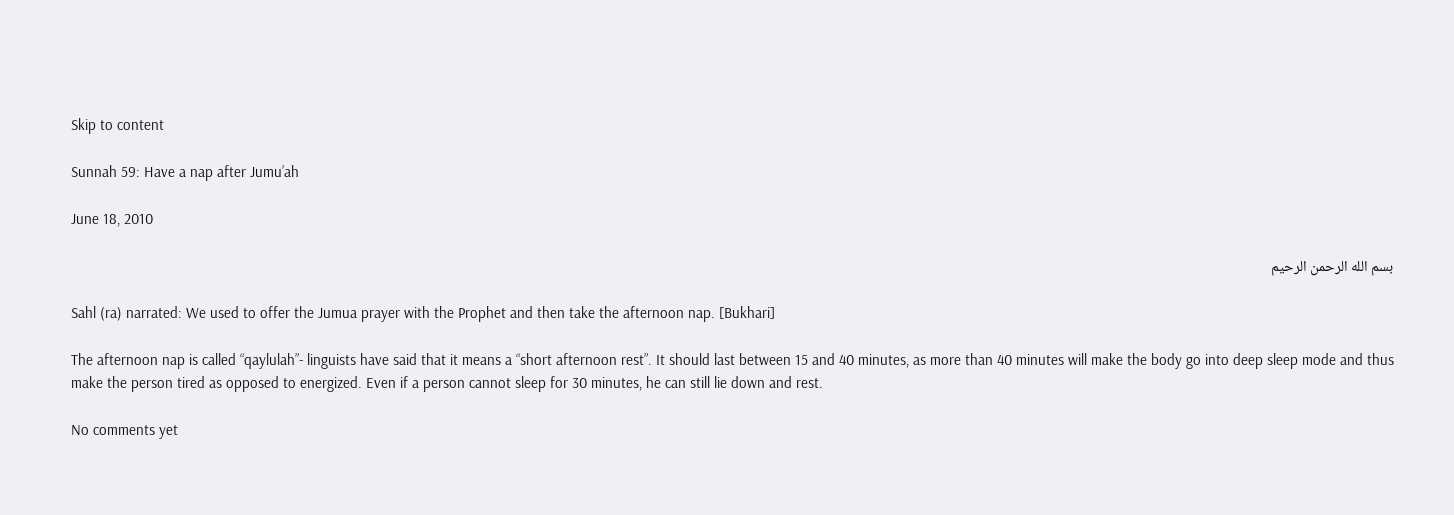Skip to content

Sunnah 59: Have a nap after Jumu’ah

June 18, 2010

بسم الله الرحمن الرحيم

Sahl (ra) narrated: We used to offer the Jumua prayer with the Prophet and then take the afternoon nap. [Bukhari]

The afternoon nap is called “qaylulah”- linguists have said that it means a “short afternoon rest”. It should last between 15 and 40 minutes, as more than 40 minutes will make the body go into deep sleep mode and thus make the person tired as opposed to energized. Even if a person cannot sleep for 30 minutes, he can still lie down and rest.

No comments yet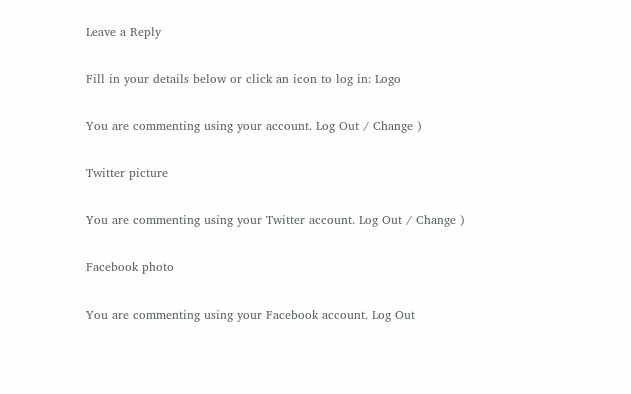Leave a Reply

Fill in your details below or click an icon to log in: Logo

You are commenting using your account. Log Out / Change )

Twitter picture

You are commenting using your Twitter account. Log Out / Change )

Facebook photo

You are commenting using your Facebook account. Log Out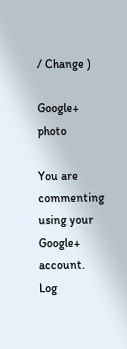/ Change )

Google+ photo

You are commenting using your Google+ account. Log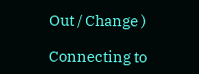Out / Change )

Connecting to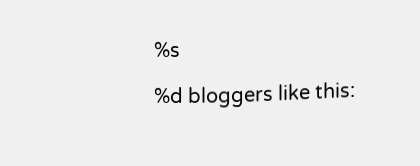%s

%d bloggers like this: